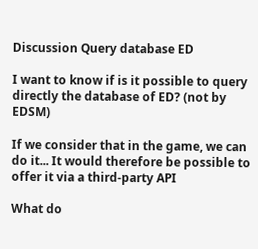Discussion Query database ED

I want to know if is it possible to query directly the database of ED? (not by EDSM)

If we consider that in the game, we can do it... It would therefore be possible to offer it via a third-party API

What do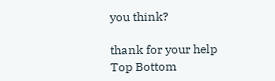you think?

thank for your help
Top Bottom